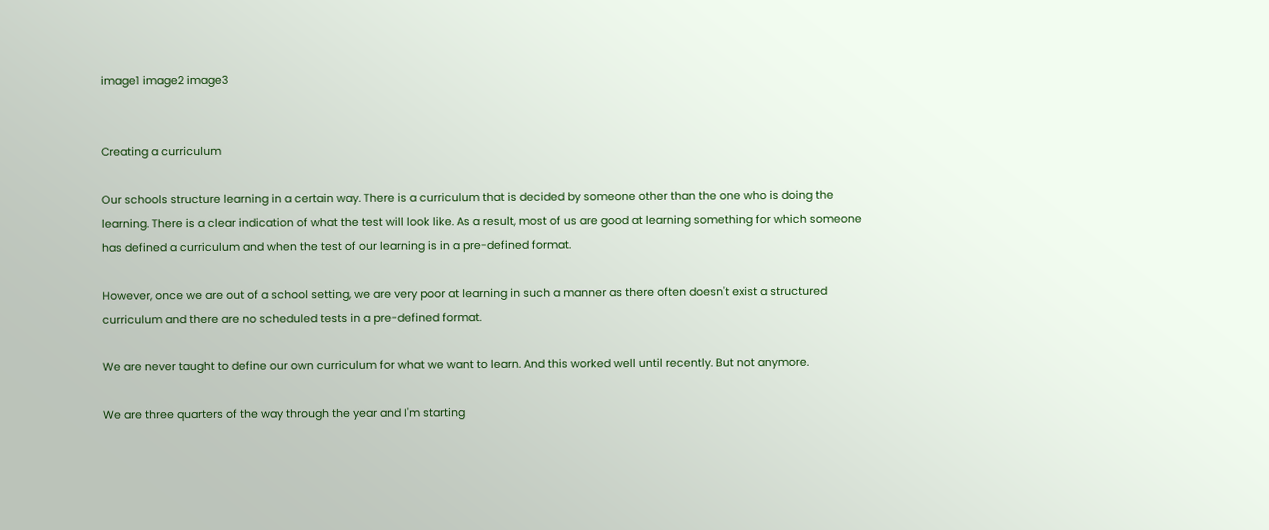image1 image2 image3


Creating a curriculum

Our schools structure learning in a certain way. There is a curriculum that is decided by someone other than the one who is doing the learning. There is a clear indication of what the test will look like. As a result, most of us are good at learning something for which someone has defined a curriculum and when the test of our learning is in a pre-defined format.

However, once we are out of a school setting, we are very poor at learning in such a manner as there often doesn't exist a structured curriculum and there are no scheduled tests in a pre-defined format.

We are never taught to define our own curriculum for what we want to learn. And this worked well until recently. But not anymore.

We are three quarters of the way through the year and I'm starting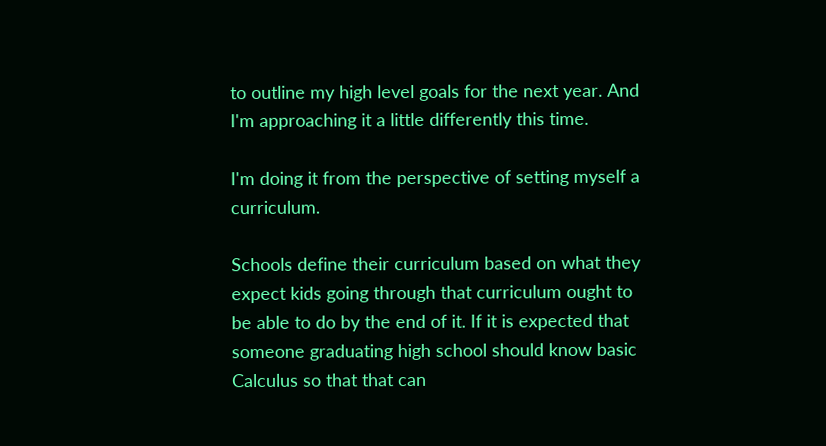to outline my high level goals for the next year. And I'm approaching it a little differently this time.

I'm doing it from the perspective of setting myself a curriculum.

Schools define their curriculum based on what they expect kids going through that curriculum ought to be able to do by the end of it. If it is expected that someone graduating high school should know basic Calculus so that that can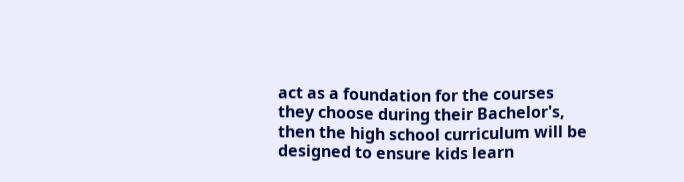act as a foundation for the courses they choose during their Bachelor's, then the high school curriculum will be designed to ensure kids learn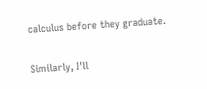calculus before they graduate.

Similarly, I'll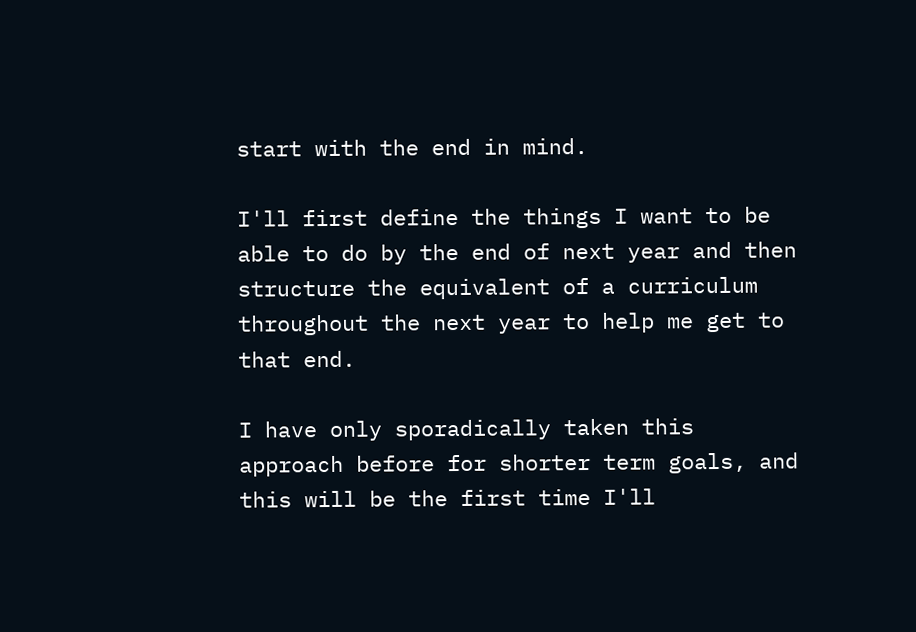start with the end in mind.

I'll first define the things I want to be able to do by the end of next year and then structure the equivalent of a curriculum throughout the next year to help me get to that end.

I have only sporadically taken this approach before for shorter term goals, and this will be the first time I'll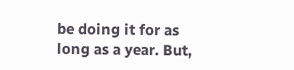be doing it for as long as a year. But,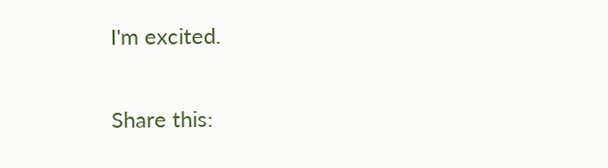I'm excited.

Share this: